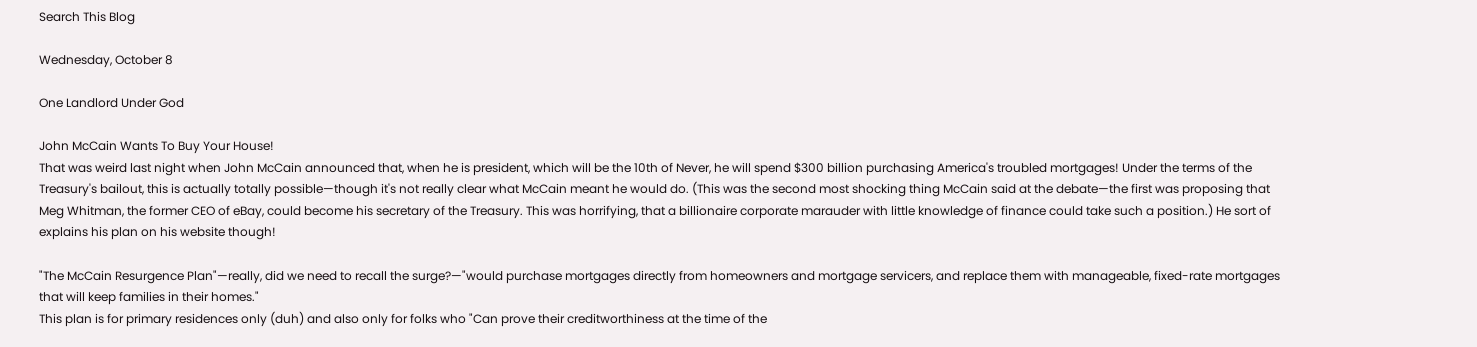Search This Blog

Wednesday, October 8

One Landlord Under God

John McCain Wants To Buy Your House!
That was weird last night when John McCain announced that, when he is president, which will be the 10th of Never, he will spend $300 billion purchasing America's troubled mortgages! Under the terms of the Treasury's bailout, this is actually totally possible—though it's not really clear what McCain meant he would do. (This was the second most shocking thing McCain said at the debate—the first was proposing that Meg Whitman, the former CEO of eBay, could become his secretary of the Treasury. This was horrifying, that a billionaire corporate marauder with little knowledge of finance could take such a position.) He sort of explains his plan on his website though!

"The McCain Resurgence Plan"—really, did we need to recall the surge?—"would purchase mortgages directly from homeowners and mortgage servicers, and replace them with manageable, fixed-rate mortgages that will keep families in their homes."
This plan is for primary residences only (duh) and also only for folks who "Can prove their creditworthiness at the time of the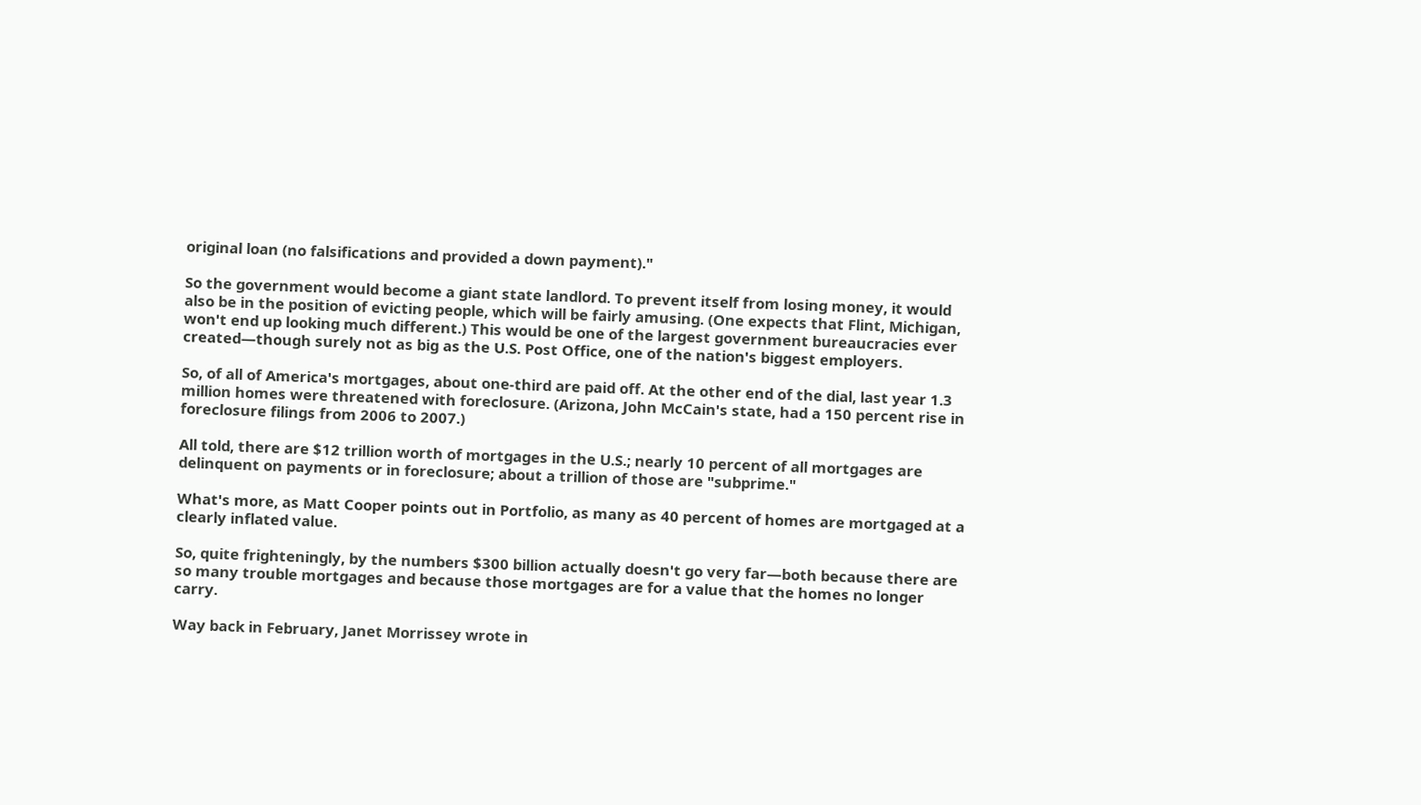original loan (no falsifications and provided a down payment)."

So the government would become a giant state landlord. To prevent itself from losing money, it would also be in the position of evicting people, which will be fairly amusing. (One expects that Flint, Michigan, won't end up looking much different.) This would be one of the largest government bureaucracies ever created—though surely not as big as the U.S. Post Office, one of the nation's biggest employers.

So, of all of America's mortgages, about one-third are paid off. At the other end of the dial, last year 1.3 million homes were threatened with foreclosure. (Arizona, John McCain's state, had a 150 percent rise in foreclosure filings from 2006 to 2007.)

All told, there are $12 trillion worth of mortgages in the U.S.; nearly 10 percent of all mortgages are delinquent on payments or in foreclosure; about a trillion of those are "subprime."

What's more, as Matt Cooper points out in Portfolio, as many as 40 percent of homes are mortgaged at a clearly inflated value.

So, quite frighteningly, by the numbers $300 billion actually doesn't go very far—both because there are so many trouble mortgages and because those mortgages are for a value that the homes no longer carry.

Way back in February, Janet Morrissey wrote in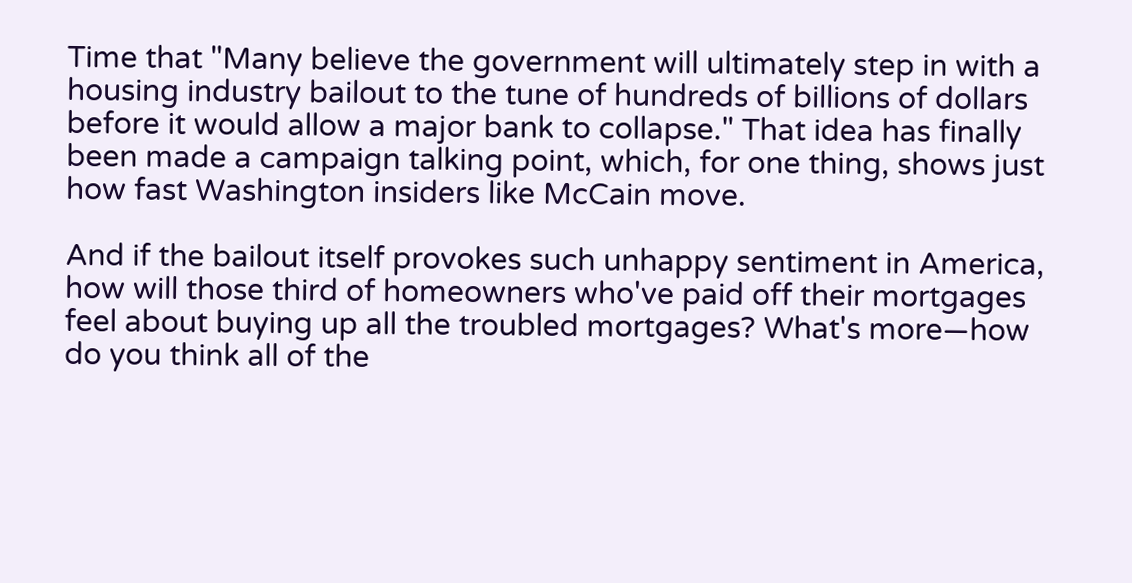Time that "Many believe the government will ultimately step in with a housing industry bailout to the tune of hundreds of billions of dollars before it would allow a major bank to collapse." That idea has finally been made a campaign talking point, which, for one thing, shows just how fast Washington insiders like McCain move.

And if the bailout itself provokes such unhappy sentiment in America, how will those third of homeowners who've paid off their mortgages feel about buying up all the troubled mortgages? What's more—how do you think all of the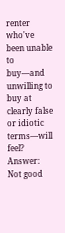renter who've been unable to buy—and unwilling to buy at clearly false or idiotic terms—will feel? Answer: Not good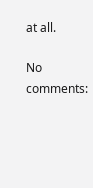at all.

No comments: